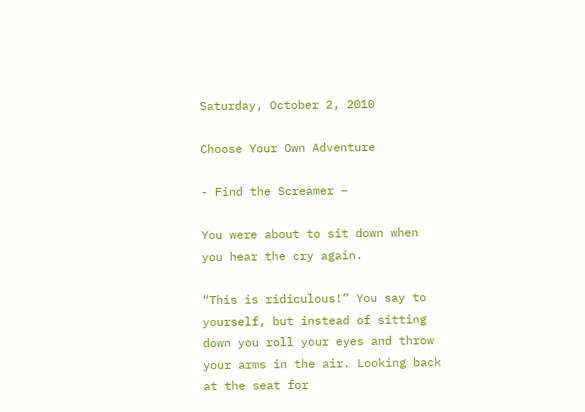Saturday, October 2, 2010

Choose Your Own Adventure

- Find the Screamer –

You were about to sit down when you hear the cry again.

“This is ridiculous!” You say to yourself, but instead of sitting down you roll your eyes and throw your arms in the air. Looking back at the seat for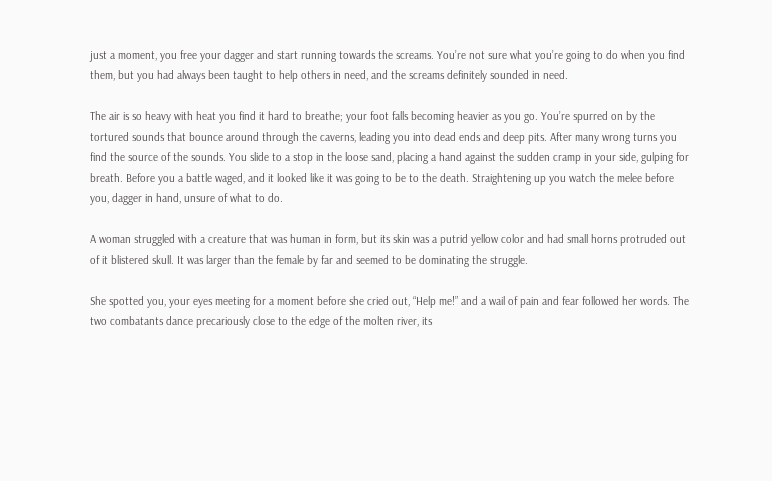just a moment, you free your dagger and start running towards the screams. You’re not sure what you’re going to do when you find them, but you had always been taught to help others in need, and the screams definitely sounded in need.

The air is so heavy with heat you find it hard to breathe; your foot falls becoming heavier as you go. You’re spurred on by the tortured sounds that bounce around through the caverns, leading you into dead ends and deep pits. After many wrong turns you find the source of the sounds. You slide to a stop in the loose sand, placing a hand against the sudden cramp in your side, gulping for breath. Before you a battle waged, and it looked like it was going to be to the death. Straightening up you watch the melee before you, dagger in hand, unsure of what to do.

A woman struggled with a creature that was human in form, but its skin was a putrid yellow color and had small horns protruded out of it blistered skull. It was larger than the female by far and seemed to be dominating the struggle.

She spotted you, your eyes meeting for a moment before she cried out, “Help me!” and a wail of pain and fear followed her words. The two combatants dance precariously close to the edge of the molten river, its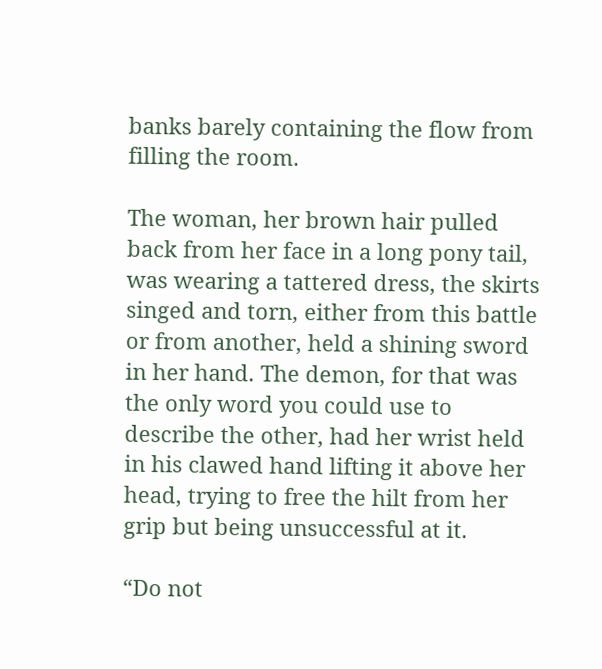banks barely containing the flow from filling the room.

The woman, her brown hair pulled back from her face in a long pony tail, was wearing a tattered dress, the skirts singed and torn, either from this battle or from another, held a shining sword in her hand. The demon, for that was the only word you could use to describe the other, had her wrist held in his clawed hand lifting it above her head, trying to free the hilt from her grip but being unsuccessful at it.

“Do not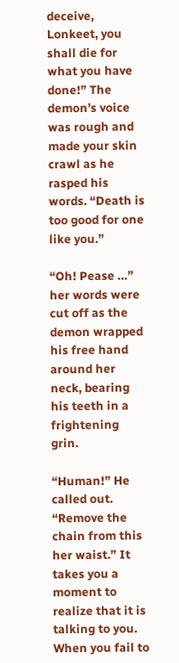deceive, Lonkeet, you shall die for what you have done!” The demon’s voice was rough and made your skin crawl as he rasped his words. “Death is too good for one like you.”

“Oh! Pease …” her words were cut off as the demon wrapped his free hand around her neck, bearing his teeth in a frightening grin.

“Human!” He called out. “Remove the chain from this her waist.” It takes you a moment to realize that it is talking to you. When you fail to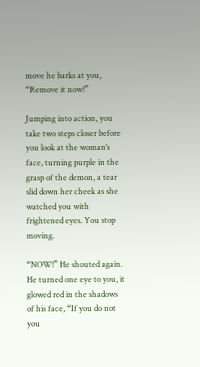move he barks at you, “Remove it now!”

Jumping into action, you take two steps closer before you look at the woman’s face, turning purple in the grasp of the demon, a tear slid down her cheek as she watched you with frightened eyes. You stop moving.

“NOW!” He shouted again. He turned one eye to you, it glowed red in the shadows of his face, “If you do not you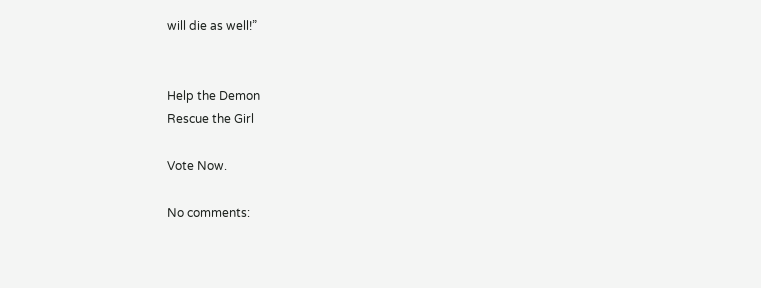will die as well!”


Help the Demon
Rescue the Girl

Vote Now.

No comments: